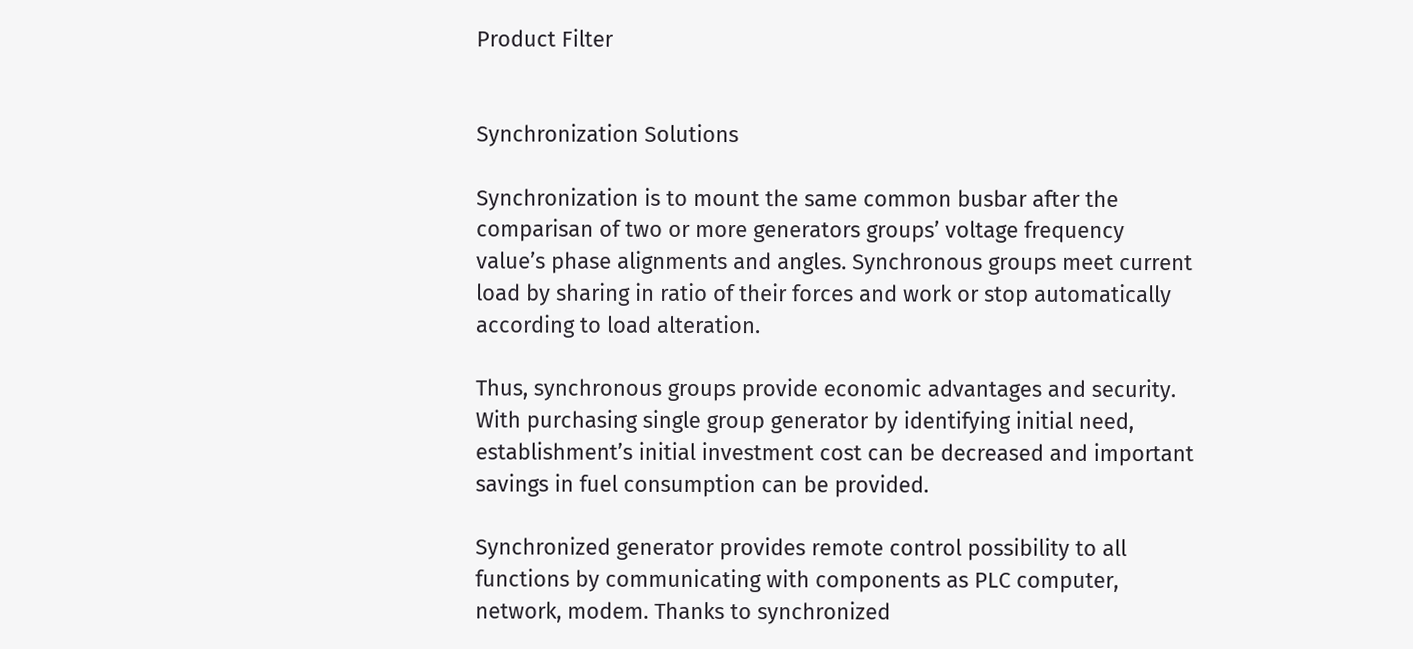Product Filter


Synchronization Solutions

Synchronization is to mount the same common busbar after the comparisan of two or more generators groups’ voltage frequency value’s phase alignments and angles. Synchronous groups meet current load by sharing in ratio of their forces and work or stop automatically according to load alteration.

Thus, synchronous groups provide economic advantages and security. With purchasing single group generator by identifying initial need, establishment’s initial investment cost can be decreased and important savings in fuel consumption can be provided.

Synchronized generator provides remote control possibility to all functions by communicating with components as PLC computer, network, modem. Thanks to synchronized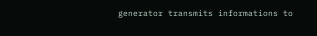generator transmits informations to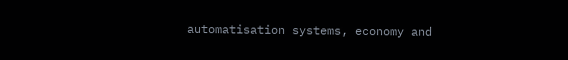automatisation systems, economy and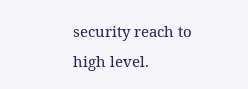security reach to high level.